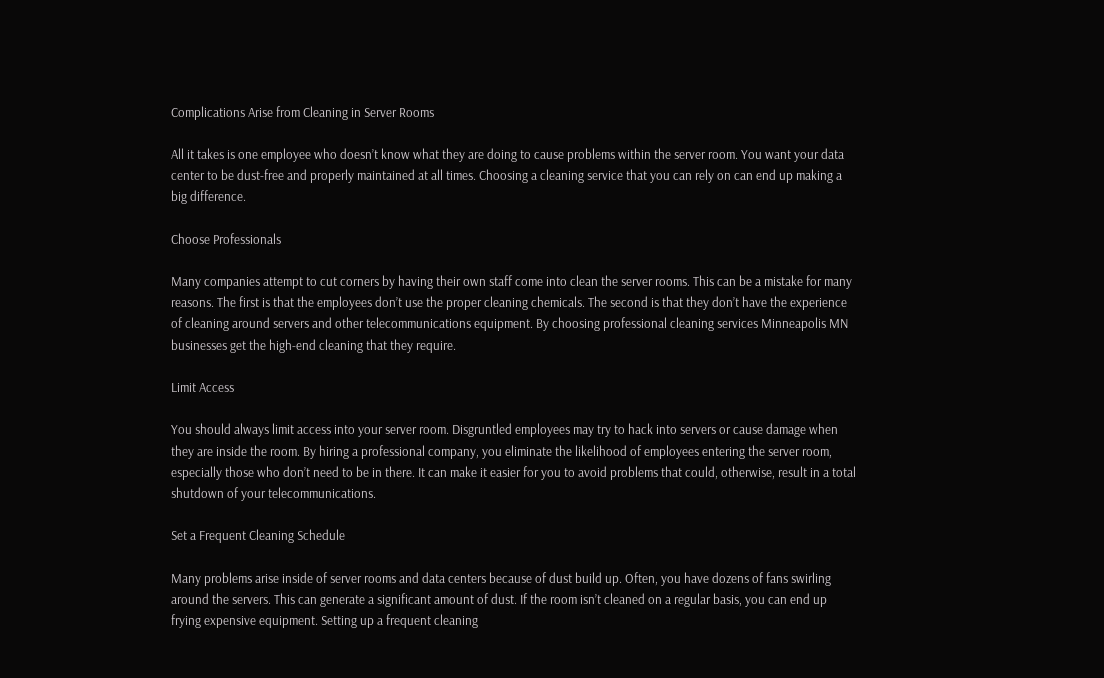Complications Arise from Cleaning in Server Rooms

All it takes is one employee who doesn’t know what they are doing to cause problems within the server room. You want your data center to be dust-free and properly maintained at all times. Choosing a cleaning service that you can rely on can end up making a big difference.

Choose Professionals

Many companies attempt to cut corners by having their own staff come into clean the server rooms. This can be a mistake for many reasons. The first is that the employees don’t use the proper cleaning chemicals. The second is that they don’t have the experience of cleaning around servers and other telecommunications equipment. By choosing professional cleaning services Minneapolis MN businesses get the high-end cleaning that they require.

Limit Access

You should always limit access into your server room. Disgruntled employees may try to hack into servers or cause damage when they are inside the room. By hiring a professional company, you eliminate the likelihood of employees entering the server room, especially those who don’t need to be in there. It can make it easier for you to avoid problems that could, otherwise, result in a total shutdown of your telecommunications.

Set a Frequent Cleaning Schedule

Many problems arise inside of server rooms and data centers because of dust build up. Often, you have dozens of fans swirling around the servers. This can generate a significant amount of dust. If the room isn’t cleaned on a regular basis, you can end up frying expensive equipment. Setting up a frequent cleaning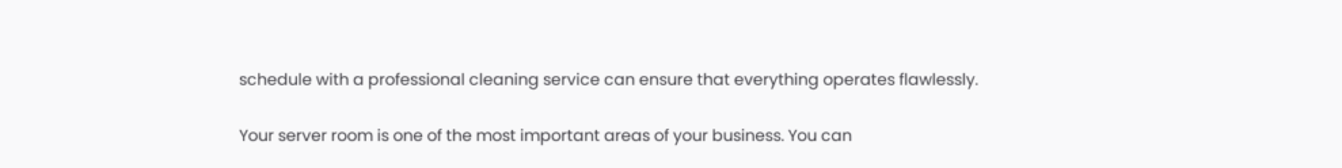schedule with a professional cleaning service can ensure that everything operates flawlessly.

Your server room is one of the most important areas of your business. You can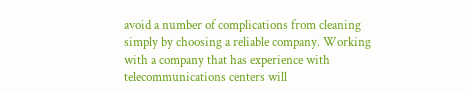avoid a number of complications from cleaning simply by choosing a reliable company. Working with a company that has experience with telecommunications centers will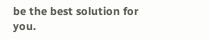be the best solution for you.